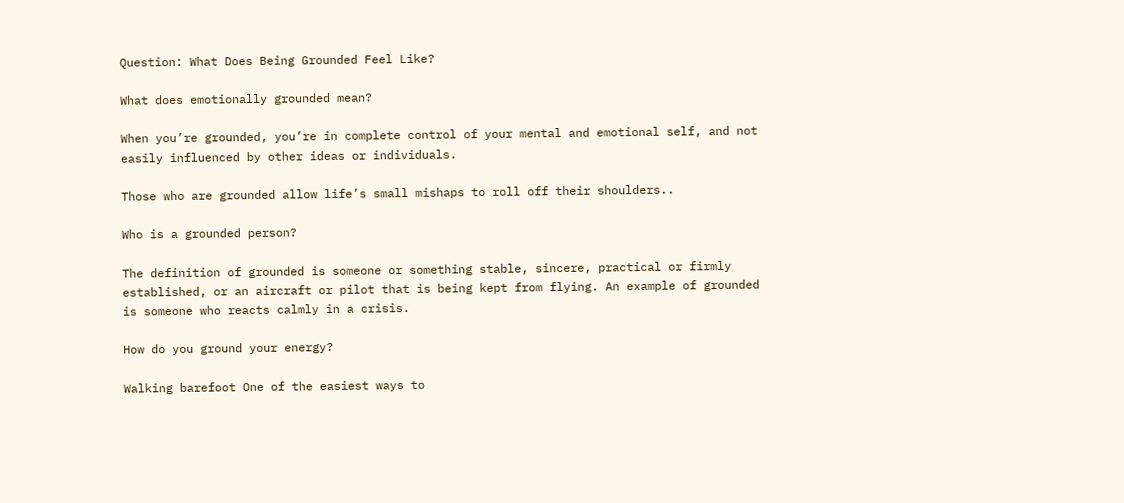Question: What Does Being Grounded Feel Like?

What does emotionally grounded mean?

When you’re grounded, you’re in complete control of your mental and emotional self, and not easily influenced by other ideas or individuals.

Those who are grounded allow life’s small mishaps to roll off their shoulders..

Who is a grounded person?

The definition of grounded is someone or something stable, sincere, practical or firmly established, or an aircraft or pilot that is being kept from flying. An example of grounded is someone who reacts calmly in a crisis.

How do you ground your energy?

Walking barefoot One of the easiest ways to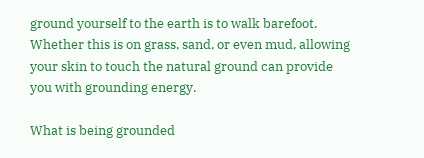ground yourself to the earth is to walk barefoot. Whether this is on grass, sand, or even mud, allowing your skin to touch the natural ground can provide you with grounding energy.

What is being grounded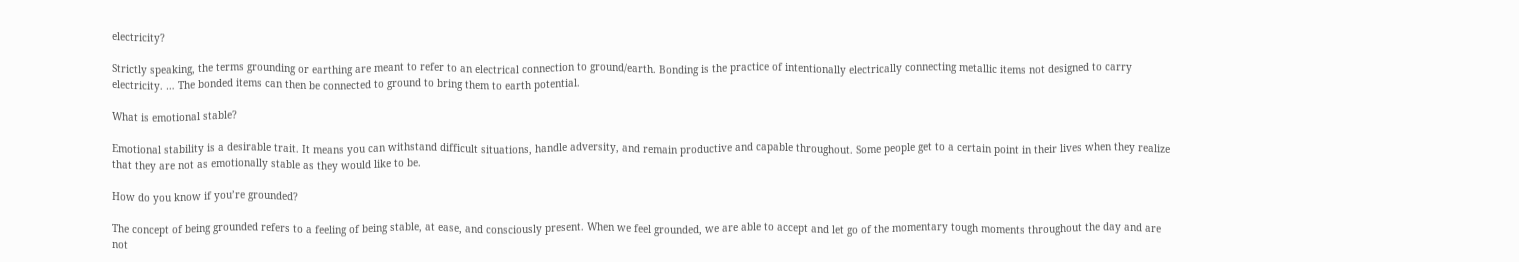electricity?

Strictly speaking, the terms grounding or earthing are meant to refer to an electrical connection to ground/earth. Bonding is the practice of intentionally electrically connecting metallic items not designed to carry electricity. … The bonded items can then be connected to ground to bring them to earth potential.

What is emotional stable?

Emotional stability is a desirable trait. It means you can withstand difficult situations, handle adversity, and remain productive and capable throughout. Some people get to a certain point in their lives when they realize that they are not as emotionally stable as they would like to be.

How do you know if you’re grounded?

The concept of being grounded refers to a feeling of being stable, at ease, and consciously present. When we feel grounded, we are able to accept and let go of the momentary tough moments throughout the day and are not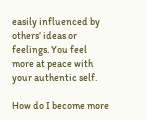easily influenced by others’ ideas or feelings. You feel more at peace with your authentic self.

How do I become more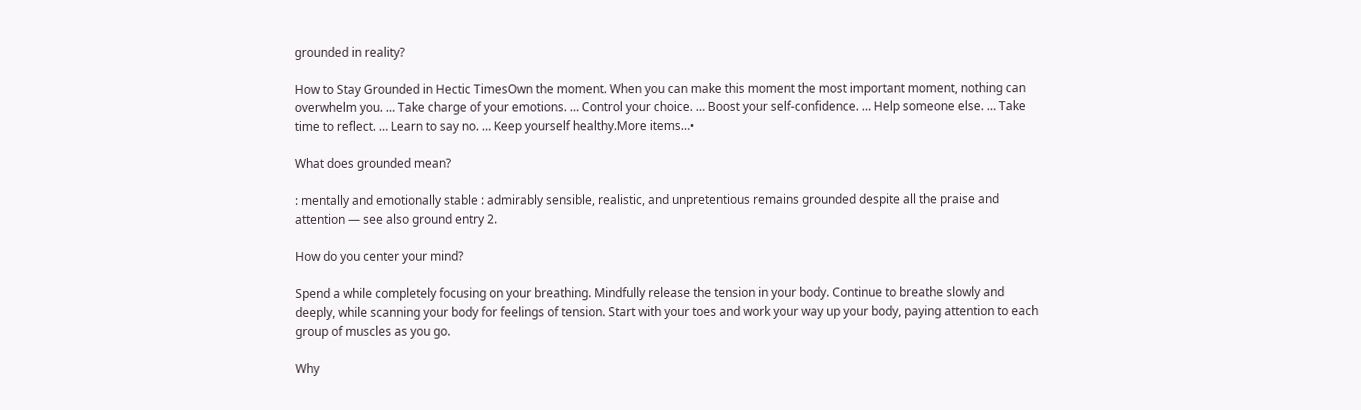grounded in reality?

How to Stay Grounded in Hectic TimesOwn the moment. When you can make this moment the most important moment, nothing can overwhelm you. … Take charge of your emotions. … Control your choice. … Boost your self-confidence. … Help someone else. … Take time to reflect. … Learn to say no. … Keep yourself healthy.More items…•

What does grounded mean?

: mentally and emotionally stable : admirably sensible, realistic, and unpretentious remains grounded despite all the praise and attention — see also ground entry 2.

How do you center your mind?

Spend a while completely focusing on your breathing. Mindfully release the tension in your body. Continue to breathe slowly and deeply, while scanning your body for feelings of tension. Start with your toes and work your way up your body, paying attention to each group of muscles as you go.

Why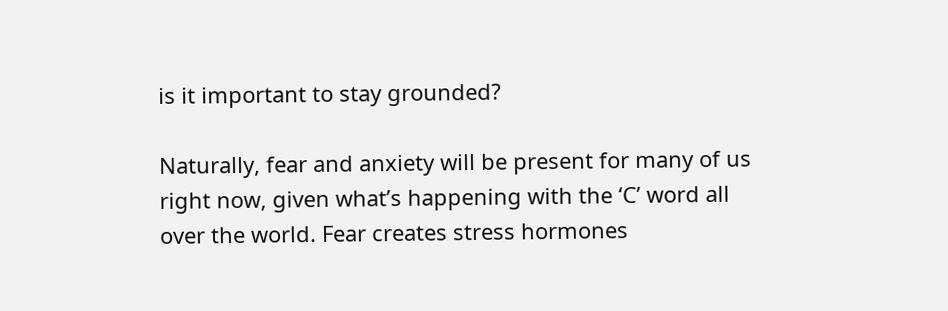is it important to stay grounded?

Naturally, fear and anxiety will be present for many of us right now, given what’s happening with the ‘C’ word all over the world. Fear creates stress hormones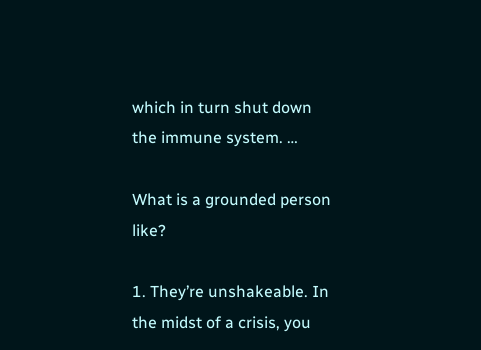which in turn shut down the immune system. …

What is a grounded person like?

1. They’re unshakeable. In the midst of a crisis, you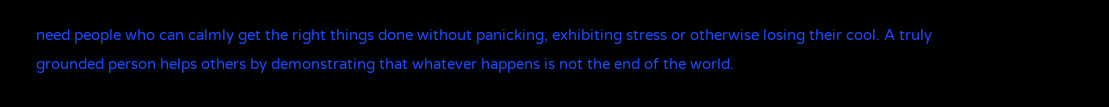need people who can calmly get the right things done without panicking, exhibiting stress or otherwise losing their cool. A truly grounded person helps others by demonstrating that whatever happens is not the end of the world.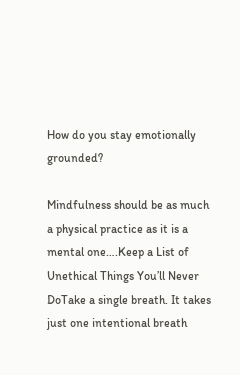How do you stay emotionally grounded?

Mindfulness should be as much a physical practice as it is a mental one….Keep a List of Unethical Things You’ll Never DoTake a single breath. It takes just one intentional breath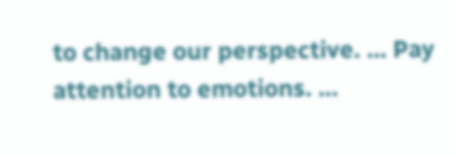to change our perspective. … Pay attention to emotions. …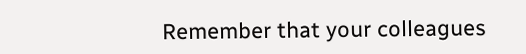Remember that your colleagues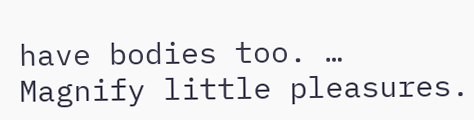have bodies too. … Magnify little pleasures.